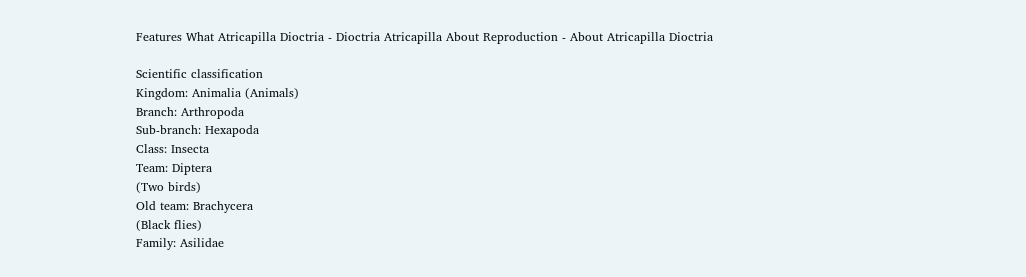Features What Atricapilla Dioctria - Dioctria Atricapilla About Reproduction - About Atricapilla Dioctria

Scientific classification
Kingdom: Animalia (Animals)
Branch: Arthropoda
Sub-branch: Hexapoda
Class: Insecta
Team: Diptera
(Two birds)
Old team: Brachycera
(Black flies)
Family: Asilidae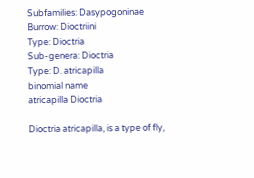Subfamilies: Dasypogoninae
Burrow: Dioctriini
Type: Dioctria
Sub-genera: Dioctria
Type: D. atricapilla
binomial name
atricapilla Dioctria

Dioctria atricapilla, is a type of fly,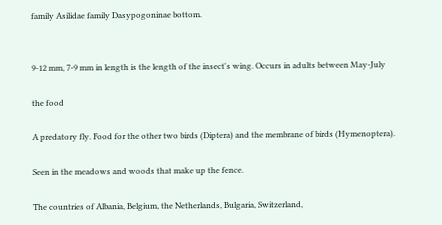family Asilidae family Dasypogoninae bottom.


9-12 mm, 7-9 mm in length is the length of the insect's wing. Occurs in adults between May-July

the food

A predatory fly. Food for the other two birds (Diptera) and the membrane of birds (Hymenoptera).

Seen in the meadows and woods that make up the fence.

The countries of Albania, Belgium, the Netherlands, Bulgaria, Switzerland,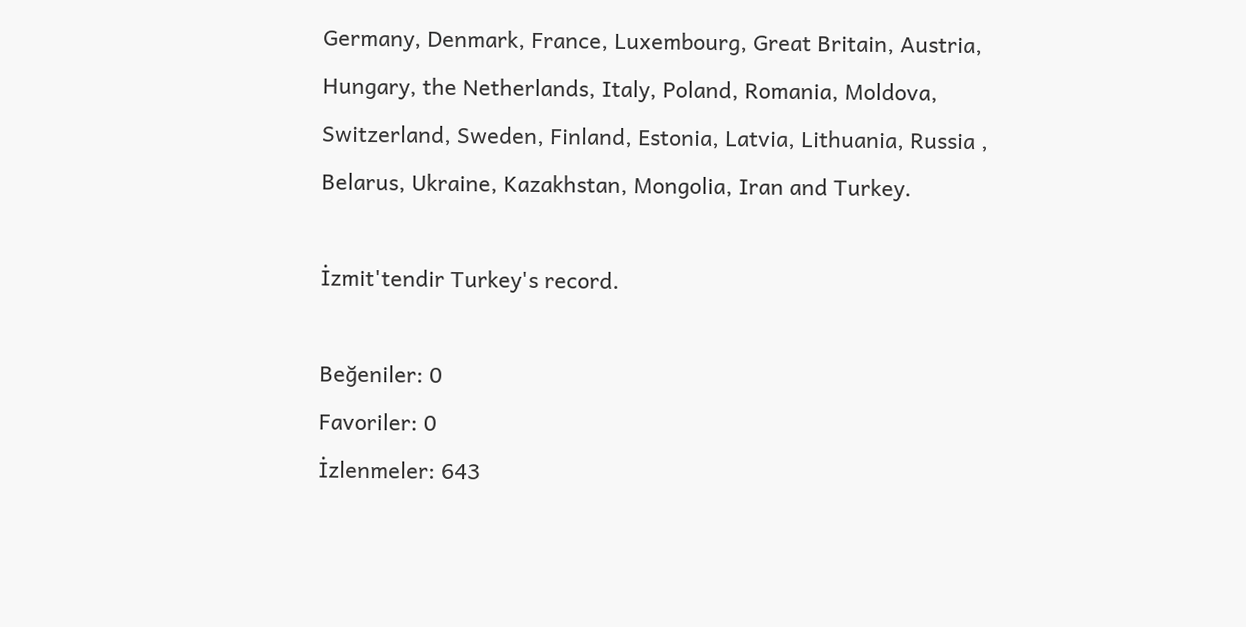Germany, Denmark, France, Luxembourg, Great Britain, Austria, Hungary, the Netherlands, Italy, Poland, Romania, Moldova, Switzerland, Sweden, Finland, Estonia, Latvia, Lithuania, Russia , Belarus, Ukraine, Kazakhstan, Mongolia, Iran and Turkey.

İzmit'tendir Turkey's record.

Beğeniler: 0
Favoriler: 0
İzlenmeler: 643